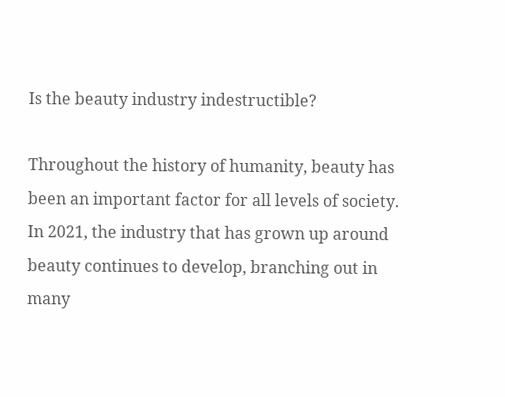Is the beauty industry indestructible?

Throughout the history of humanity, beauty has been an important factor for all levels of society. In 2021, the industry that has grown up around beauty continues to develop, branching out in many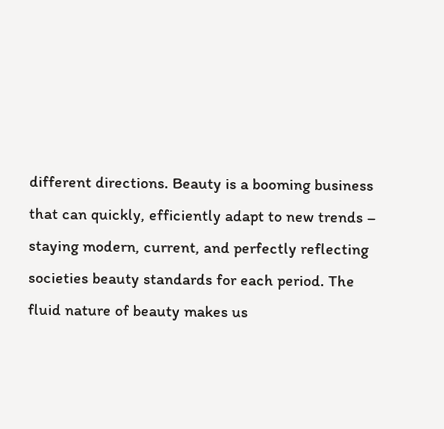different directions. Beauty is a booming business that can quickly, efficiently adapt to new trends – staying modern, current, and perfectly reflecting societies beauty standards for each period. The fluid nature of beauty makes us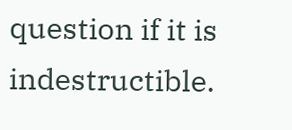question if it is indestructible.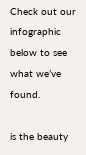Check out our infographic below to see what we’ve found.

is the beauty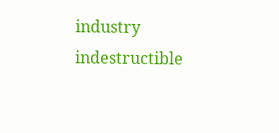industry indestructible